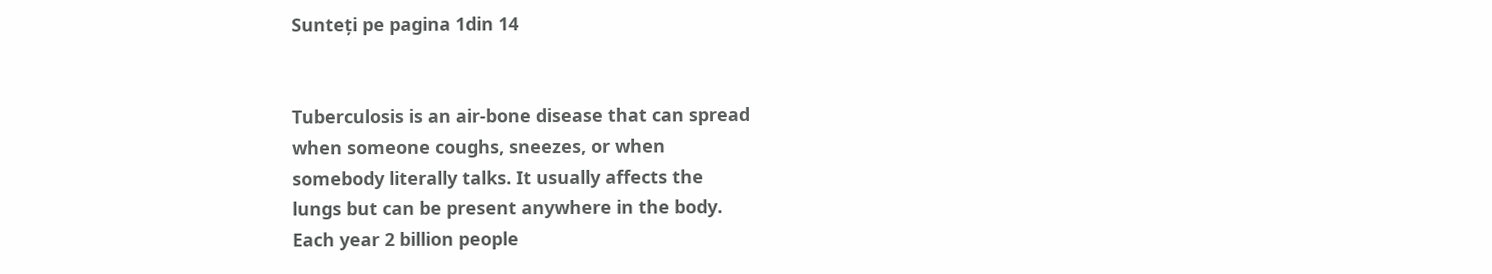Sunteți pe pagina 1din 14


Tuberculosis is an air-bone disease that can spread
when someone coughs, sneezes, or when
somebody literally talks. It usually affects the
lungs but can be present anywhere in the body.
Each year 2 billion people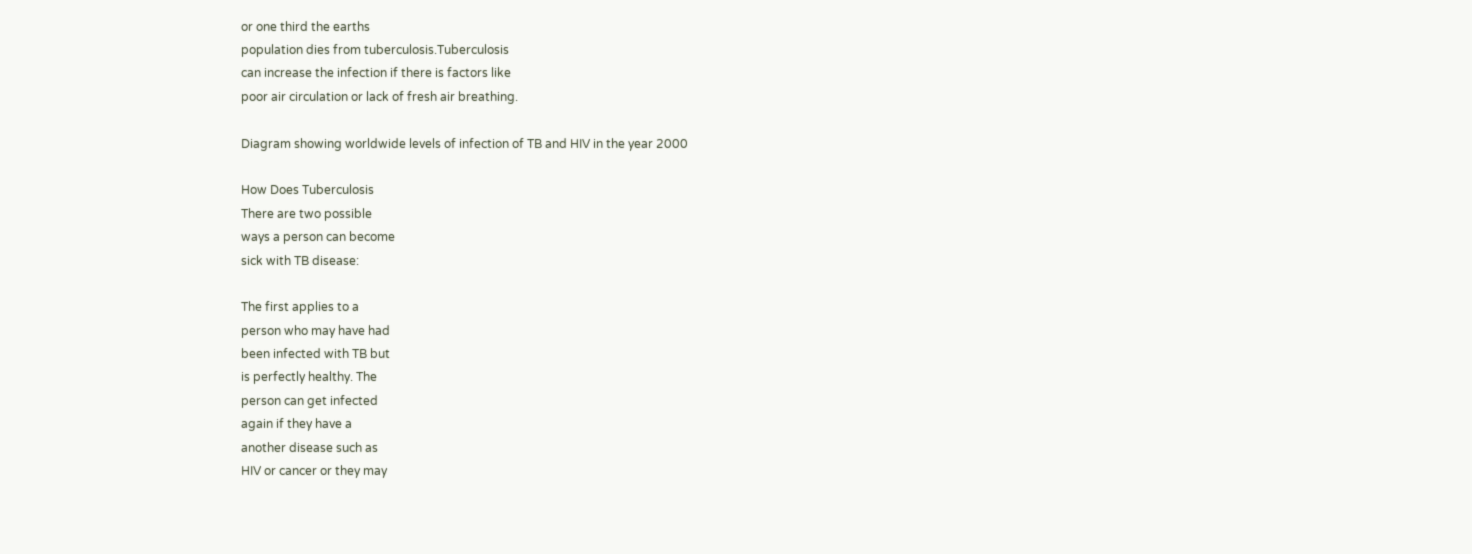or one third the earths
population dies from tuberculosis.Tuberculosis
can increase the infection if there is factors like
poor air circulation or lack of fresh air breathing.

Diagram showing worldwide levels of infection of TB and HIV in the year 2000

How Does Tuberculosis
There are two possible
ways a person can become
sick with TB disease:

The first applies to a
person who may have had
been infected with TB but
is perfectly healthy. The
person can get infected
again if they have a
another disease such as
HIV or cancer or they may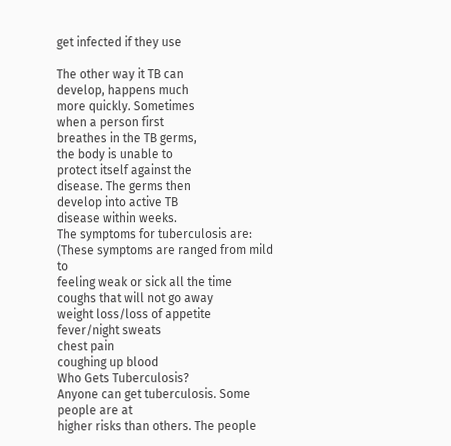get infected if they use

The other way it TB can
develop, happens much
more quickly. Sometimes
when a person first
breathes in the TB germs,
the body is unable to
protect itself against the
disease. The germs then
develop into active TB
disease within weeks.
The symptoms for tuberculosis are:
(These symptoms are ranged from mild to
feeling weak or sick all the time
coughs that will not go away
weight loss/loss of appetite
fever/night sweats
chest pain
coughing up blood
Who Gets Tuberculosis?
Anyone can get tuberculosis. Some people are at
higher risks than others. The people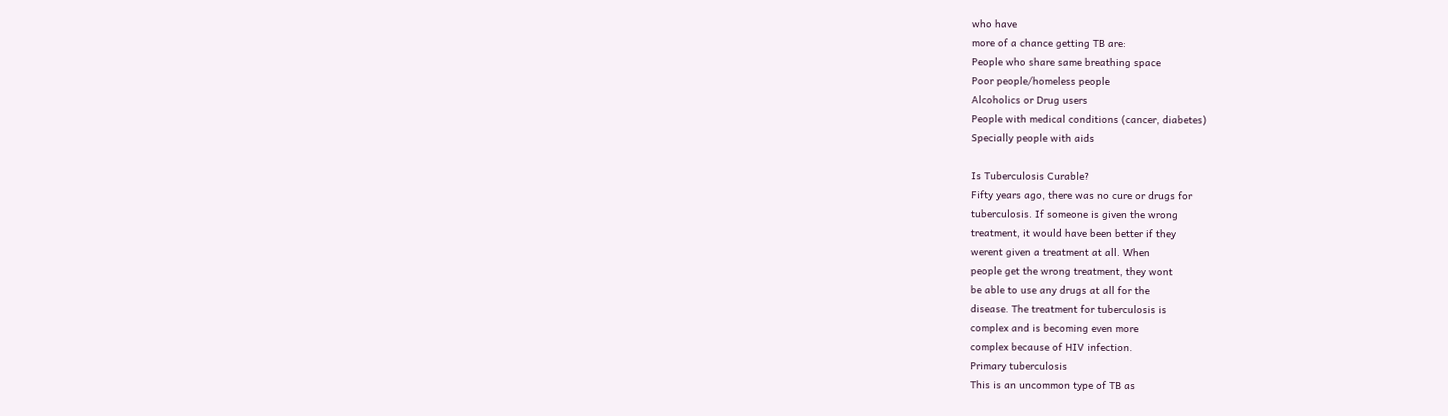who have
more of a chance getting TB are:
People who share same breathing space
Poor people/homeless people
Alcoholics or Drug users
People with medical conditions (cancer, diabetes)
Specially people with aids

Is Tuberculosis Curable?
Fifty years ago, there was no cure or drugs for
tuberculosis. If someone is given the wrong
treatment, it would have been better if they
werent given a treatment at all. When
people get the wrong treatment, they wont
be able to use any drugs at all for the
disease. The treatment for tuberculosis is
complex and is becoming even more
complex because of HIV infection.
Primary tuberculosis
This is an uncommon type of TB as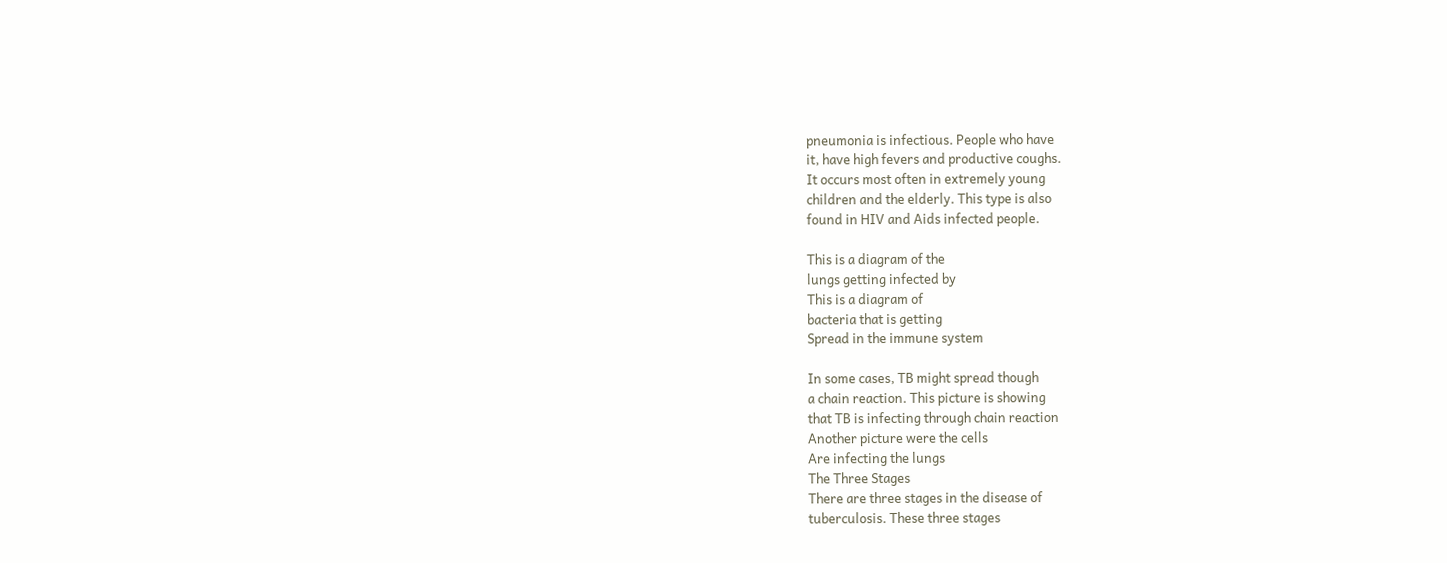pneumonia is infectious. People who have
it, have high fevers and productive coughs.
It occurs most often in extremely young
children and the elderly. This type is also
found in HIV and Aids infected people.

This is a diagram of the
lungs getting infected by
This is a diagram of
bacteria that is getting
Spread in the immune system

In some cases, TB might spread though
a chain reaction. This picture is showing
that TB is infecting through chain reaction
Another picture were the cells
Are infecting the lungs
The Three Stages
There are three stages in the disease of
tuberculosis. These three stages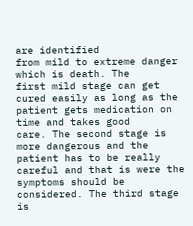are identified
from mild to extreme danger which is death. The
first mild stage can get cured easily as long as the
patient gets medication on time and takes good
care. The second stage is more dangerous and the
patient has to be really careful and that is were the
symptoms should be considered. The third stage is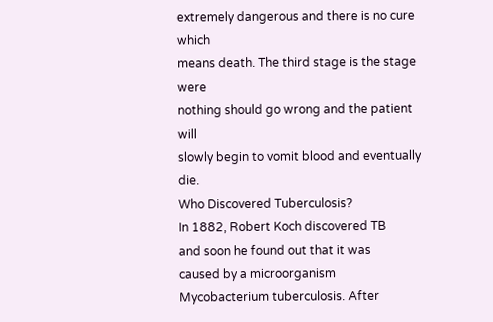extremely dangerous and there is no cure which
means death. The third stage is the stage were
nothing should go wrong and the patient will
slowly begin to vomit blood and eventually die.
Who Discovered Tuberculosis?
In 1882, Robert Koch discovered TB
and soon he found out that it was
caused by a microorganism
Mycobacterium tuberculosis. After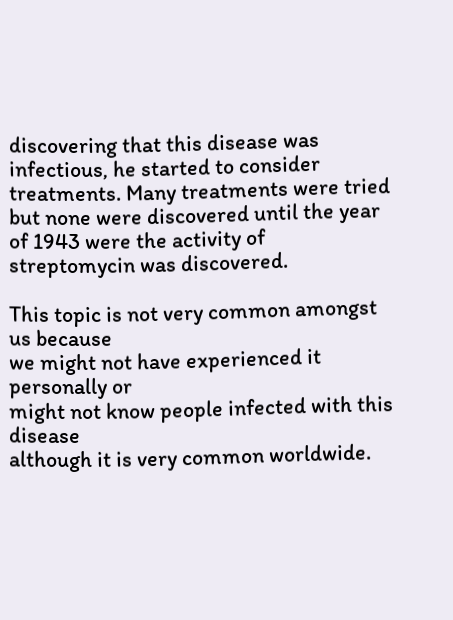discovering that this disease was
infectious, he started to consider
treatments. Many treatments were tried
but none were discovered until the year
of 1943 were the activity of
streptomycin was discovered.

This topic is not very common amongst us because
we might not have experienced it personally or
might not know people infected with this disease
although it is very common worldwide.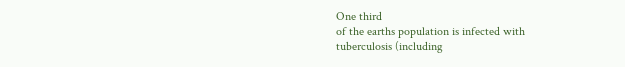One third
of the earths population is infected with
tuberculosis (including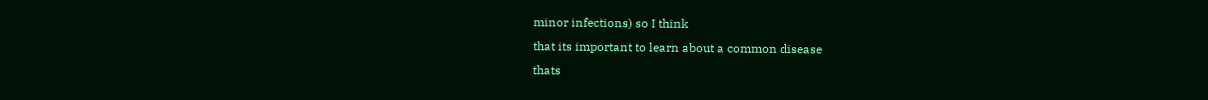minor infections) so I think
that its important to learn about a common disease
thats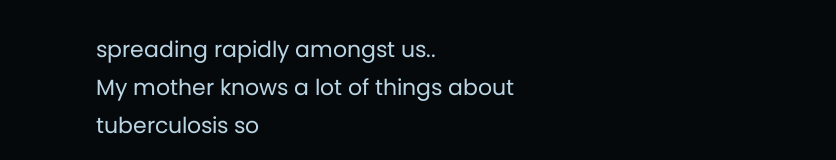spreading rapidly amongst us..
My mother knows a lot of things about
tuberculosis so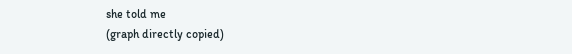she told me
(graph directly copied)